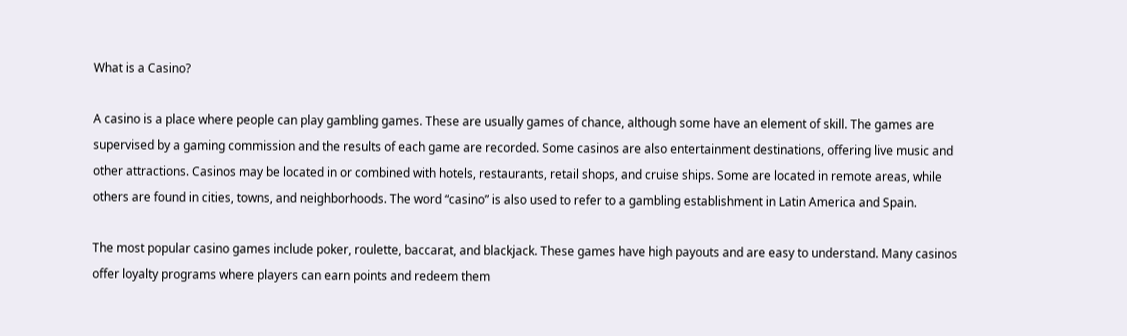What is a Casino?

A casino is a place where people can play gambling games. These are usually games of chance, although some have an element of skill. The games are supervised by a gaming commission and the results of each game are recorded. Some casinos are also entertainment destinations, offering live music and other attractions. Casinos may be located in or combined with hotels, restaurants, retail shops, and cruise ships. Some are located in remote areas, while others are found in cities, towns, and neighborhoods. The word “casino” is also used to refer to a gambling establishment in Latin America and Spain.

The most popular casino games include poker, roulette, baccarat, and blackjack. These games have high payouts and are easy to understand. Many casinos offer loyalty programs where players can earn points and redeem them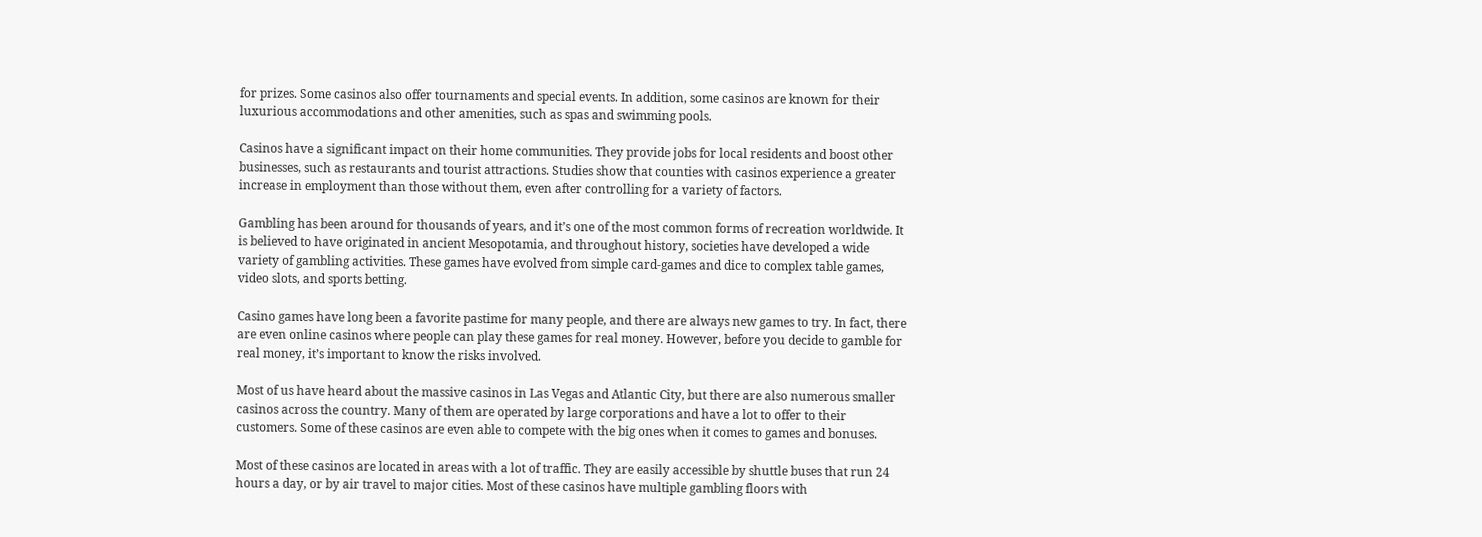for prizes. Some casinos also offer tournaments and special events. In addition, some casinos are known for their luxurious accommodations and other amenities, such as spas and swimming pools.

Casinos have a significant impact on their home communities. They provide jobs for local residents and boost other businesses, such as restaurants and tourist attractions. Studies show that counties with casinos experience a greater increase in employment than those without them, even after controlling for a variety of factors.

Gambling has been around for thousands of years, and it’s one of the most common forms of recreation worldwide. It is believed to have originated in ancient Mesopotamia, and throughout history, societies have developed a wide variety of gambling activities. These games have evolved from simple card-games and dice to complex table games, video slots, and sports betting.

Casino games have long been a favorite pastime for many people, and there are always new games to try. In fact, there are even online casinos where people can play these games for real money. However, before you decide to gamble for real money, it’s important to know the risks involved.

Most of us have heard about the massive casinos in Las Vegas and Atlantic City, but there are also numerous smaller casinos across the country. Many of them are operated by large corporations and have a lot to offer to their customers. Some of these casinos are even able to compete with the big ones when it comes to games and bonuses.

Most of these casinos are located in areas with a lot of traffic. They are easily accessible by shuttle buses that run 24 hours a day, or by air travel to major cities. Most of these casinos have multiple gambling floors with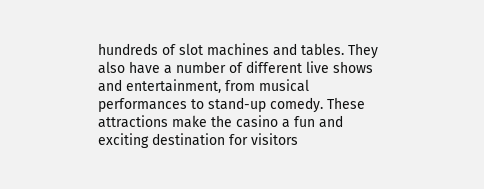hundreds of slot machines and tables. They also have a number of different live shows and entertainment, from musical performances to stand-up comedy. These attractions make the casino a fun and exciting destination for visitors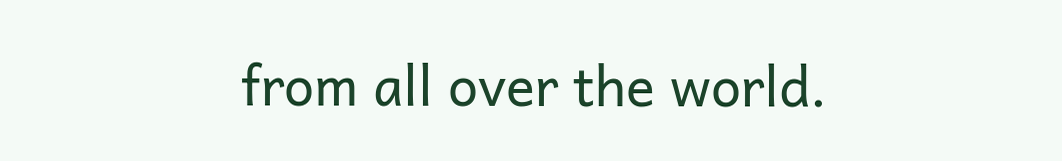from all over the world.